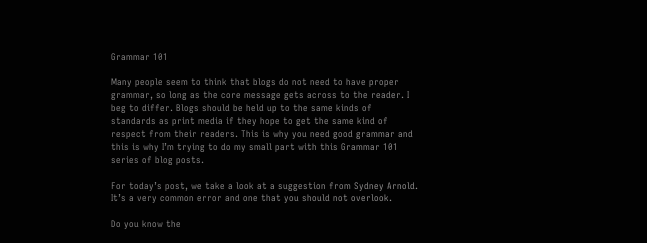Grammar 101

Many people seem to think that blogs do not need to have proper grammar, so long as the core message gets across to the reader. I beg to differ. Blogs should be held up to the same kinds of standards as print media if they hope to get the same kind of respect from their readers. This is why you need good grammar and this is why I’m trying to do my small part with this Grammar 101 series of blog posts.

For today’s post, we take a look at a suggestion from Sydney Arnold. It’s a very common error and one that you should not overlook.

Do you know the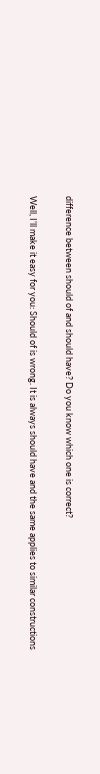difference between should of and should have? Do you know which one is correct?

Well, I’ll make it easy for you: Should of is wrong. It is always should have and the same applies to similar constructions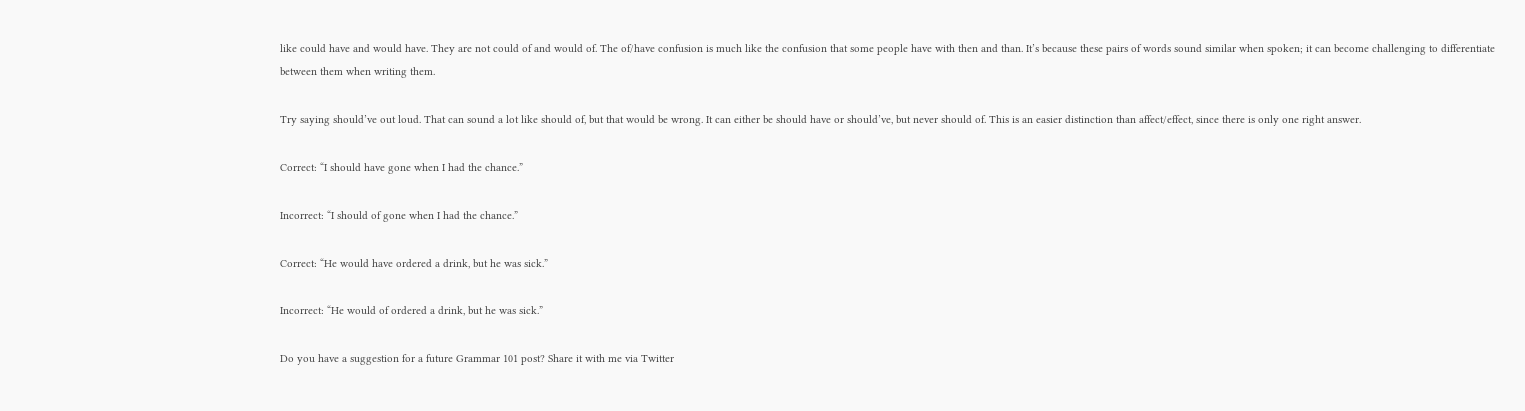like could have and would have. They are not could of and would of. The of/have confusion is much like the confusion that some people have with then and than. It’s because these pairs of words sound similar when spoken; it can become challenging to differentiate between them when writing them.

Try saying should’ve out loud. That can sound a lot like should of, but that would be wrong. It can either be should have or should’ve, but never should of. This is an easier distinction than affect/effect, since there is only one right answer.

Correct: “I should have gone when I had the chance.”

Incorrect: “I should of gone when I had the chance.”

Correct: “He would have ordered a drink, but he was sick.”

Incorrect: “He would of ordered a drink, but he was sick.”

Do you have a suggestion for a future Grammar 101 post? Share it with me via Twitter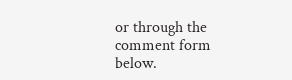or through the comment form below.